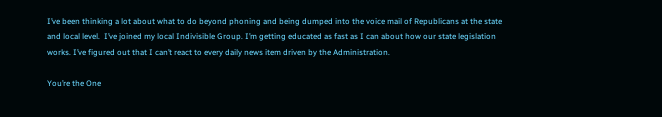I’ve been thinking a lot about what to do beyond phoning and being dumped into the voice mail of Republicans at the state and local level.  I’ve joined my local Indivisible Group. I’m getting educated as fast as I can about how our state legislation works. I’ve figured out that I can’t react to every daily news item driven by the Administration.

You’re the One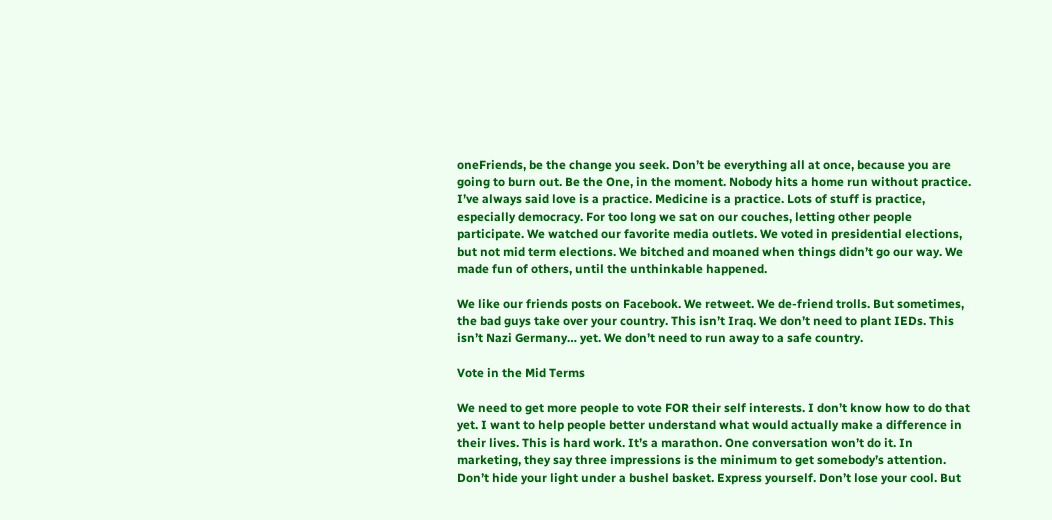oneFriends, be the change you seek. Don’t be everything all at once, because you are going to burn out. Be the One, in the moment. Nobody hits a home run without practice. I’ve always said love is a practice. Medicine is a practice. Lots of stuff is practice, especially democracy. For too long we sat on our couches, letting other people participate. We watched our favorite media outlets. We voted in presidential elections, but not mid term elections. We bitched and moaned when things didn’t go our way. We made fun of others, until the unthinkable happened.

We like our friends posts on Facebook. We retweet. We de-friend trolls. But sometimes, the bad guys take over your country. This isn’t Iraq. We don’t need to plant IEDs. This isn’t Nazi Germany… yet. We don’t need to run away to a safe country.

Vote in the Mid Terms

We need to get more people to vote FOR their self interests. I don’t know how to do that yet. I want to help people better understand what would actually make a difference in their lives. This is hard work. It’s a marathon. One conversation won’t do it. In marketing, they say three impressions is the minimum to get somebody’s attention. Don’t hide your light under a bushel basket. Express yourself. Don’t lose your cool. But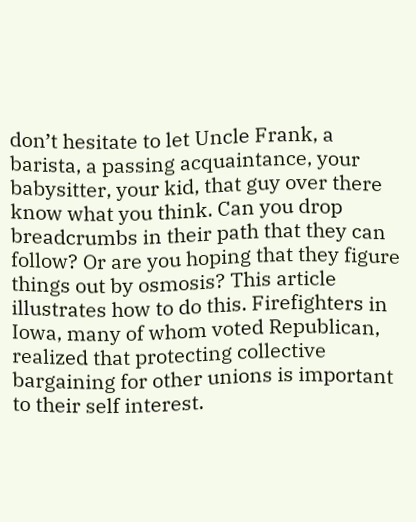don’t hesitate to let Uncle Frank, a barista, a passing acquaintance, your babysitter, your kid, that guy over there know what you think. Can you drop breadcrumbs in their path that they can follow? Or are you hoping that they figure things out by osmosis? This article illustrates how to do this. Firefighters in Iowa, many of whom voted Republican, realized that protecting collective bargaining for other unions is important to their self interest.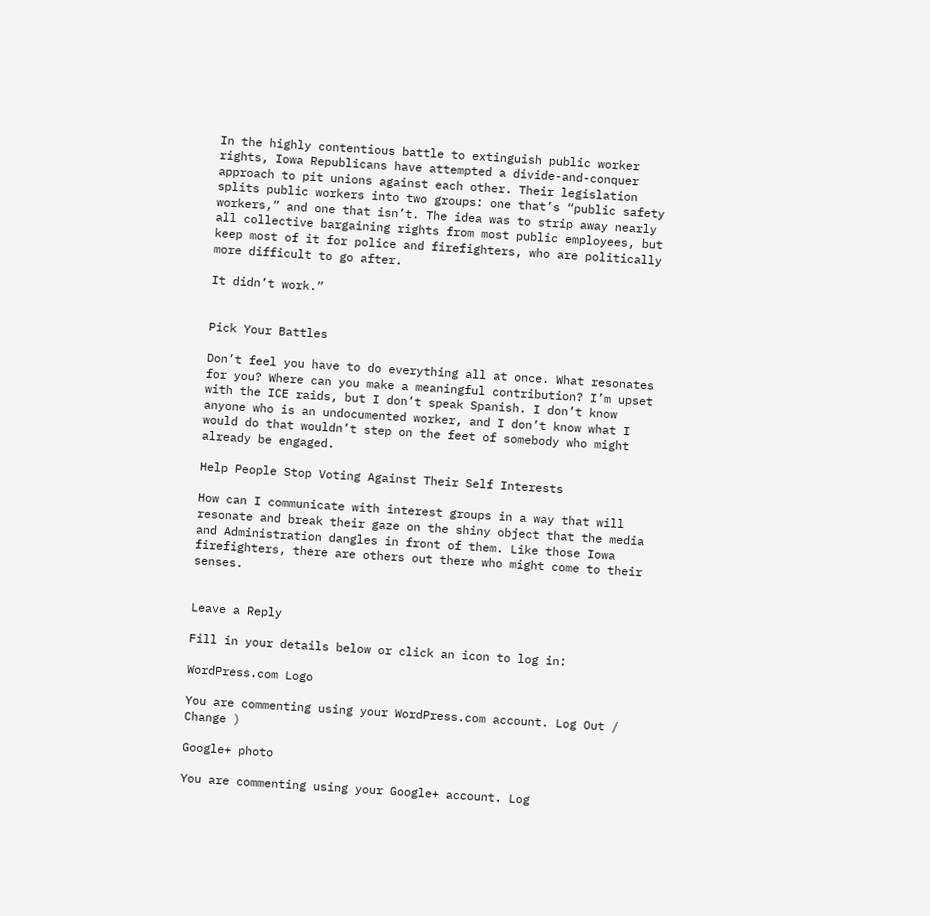In the highly contentious battle to extinguish public worker rights, Iowa Republicans have attempted a divide-and-conquer approach to pit unions against each other. Their legislation splits public workers into two groups: one that’s “public safety workers,” and one that isn’t. The idea was to strip away nearly all collective bargaining rights from most public employees, but keep most of it for police and firefighters, who are politically more difficult to go after.

It didn’t work.”


Pick Your Battles

Don’t feel you have to do everything all at once. What resonates for you? Where can you make a meaningful contribution? I’m upset with the ICE raids, but I don’t speak Spanish. I don’t know anyone who is an undocumented worker, and I don’t know what I would do that wouldn’t step on the feet of somebody who might already be engaged.

Help People Stop Voting Against Their Self Interests

How can I communicate with interest groups in a way that will resonate and break their gaze on the shiny object that the media and Administration dangles in front of them. Like those Iowa firefighters, there are others out there who might come to their senses.


Leave a Reply

Fill in your details below or click an icon to log in:

WordPress.com Logo

You are commenting using your WordPress.com account. Log Out /  Change )

Google+ photo

You are commenting using your Google+ account. Log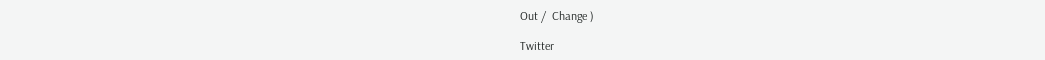Out /  Change )

Twitter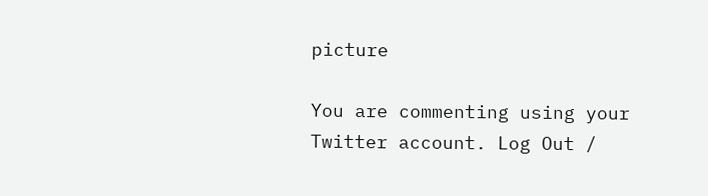picture

You are commenting using your Twitter account. Log Out /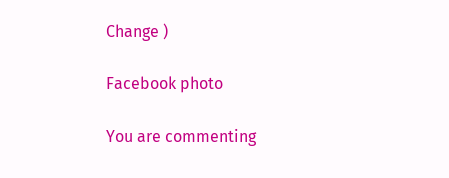Change )

Facebook photo

You are commenting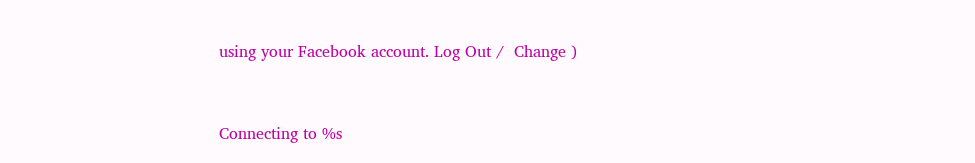using your Facebook account. Log Out /  Change )


Connecting to %s